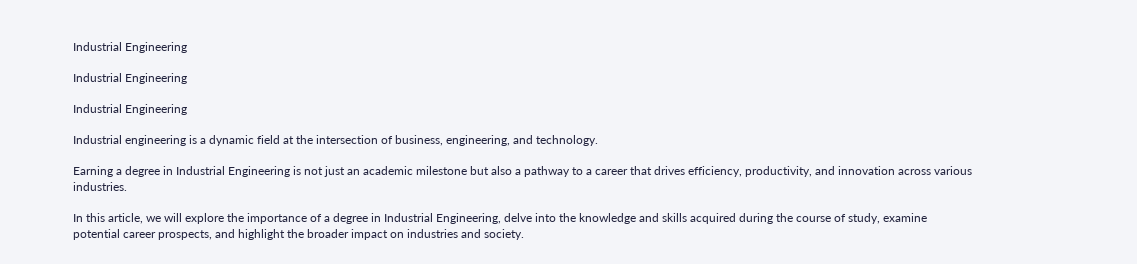Industrial Engineering

Industrial Engineering

Industrial Engineering

Industrial engineering is a dynamic field at the intersection of business, engineering, and technology.

Earning a degree in Industrial Engineering is not just an academic milestone but also a pathway to a career that drives efficiency, productivity, and innovation across various industries.

In this article, we will explore the importance of a degree in Industrial Engineering, delve into the knowledge and skills acquired during the course of study, examine potential career prospects, and highlight the broader impact on industries and society.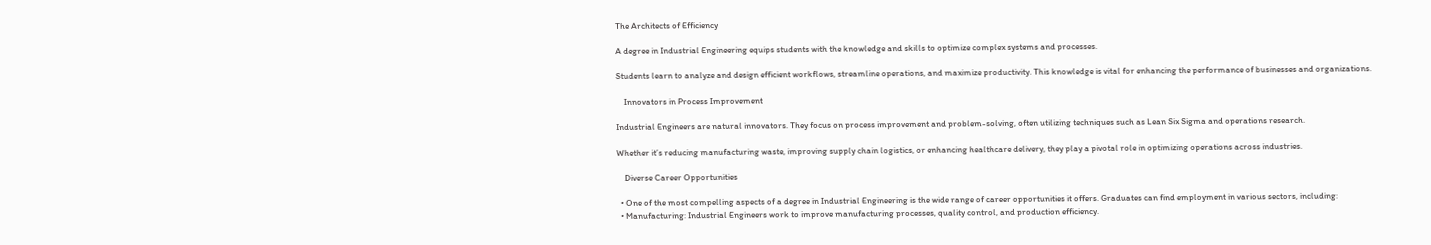The Architects of Efficiency

A degree in Industrial Engineering equips students with the knowledge and skills to optimize complex systems and processes.

Students learn to analyze and design efficient workflows, streamline operations, and maximize productivity. This knowledge is vital for enhancing the performance of businesses and organizations.

    Innovators in Process Improvement

Industrial Engineers are natural innovators. They focus on process improvement and problem-solving, often utilizing techniques such as Lean Six Sigma and operations research.

Whether it’s reducing manufacturing waste, improving supply chain logistics, or enhancing healthcare delivery, they play a pivotal role in optimizing operations across industries.

    Diverse Career Opportunities

  • One of the most compelling aspects of a degree in Industrial Engineering is the wide range of career opportunities it offers. Graduates can find employment in various sectors, including:
  • Manufacturing: Industrial Engineers work to improve manufacturing processes, quality control, and production efficiency.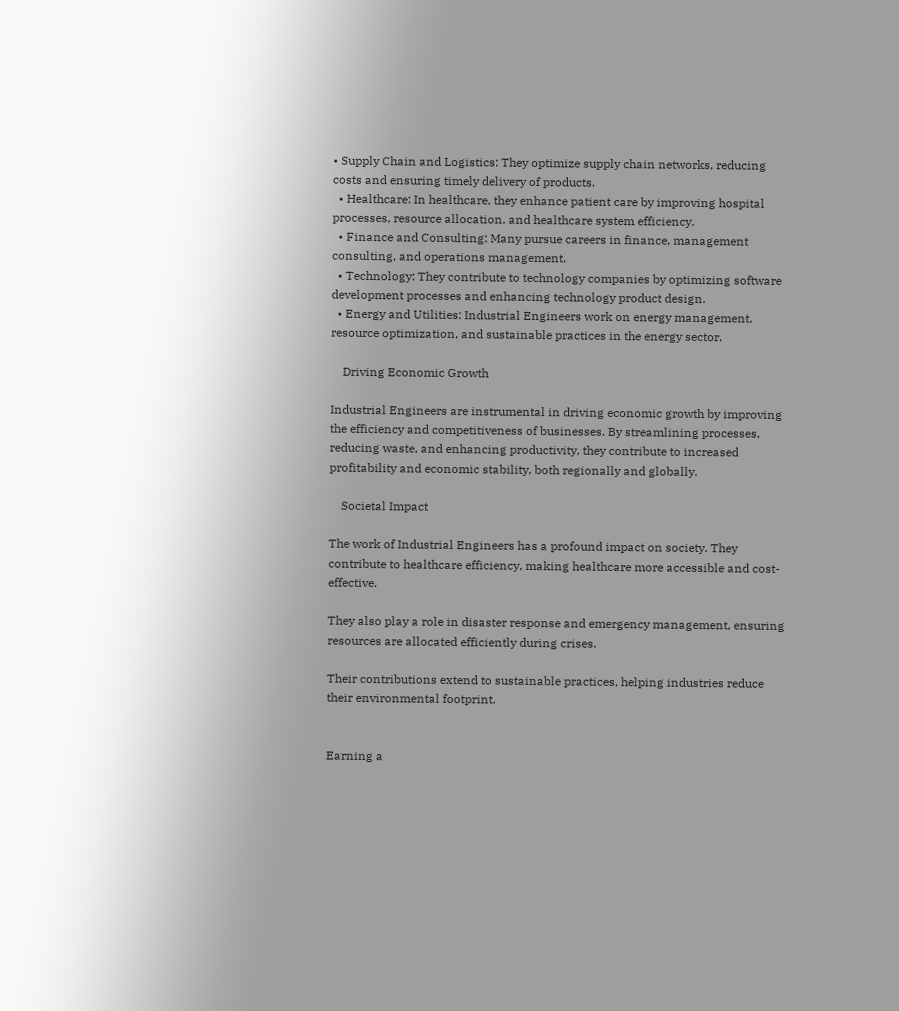• Supply Chain and Logistics: They optimize supply chain networks, reducing costs and ensuring timely delivery of products.
  • Healthcare: In healthcare, they enhance patient care by improving hospital processes, resource allocation, and healthcare system efficiency.
  • Finance and Consulting: Many pursue careers in finance, management consulting, and operations management.
  • Technology: They contribute to technology companies by optimizing software development processes and enhancing technology product design.
  • Energy and Utilities: Industrial Engineers work on energy management, resource optimization, and sustainable practices in the energy sector.

    Driving Economic Growth

Industrial Engineers are instrumental in driving economic growth by improving the efficiency and competitiveness of businesses. By streamlining processes, reducing waste, and enhancing productivity, they contribute to increased profitability and economic stability, both regionally and globally.

    Societal Impact

The work of Industrial Engineers has a profound impact on society. They contribute to healthcare efficiency, making healthcare more accessible and cost-effective.

They also play a role in disaster response and emergency management, ensuring resources are allocated efficiently during crises.

Their contributions extend to sustainable practices, helping industries reduce their environmental footprint.


Earning a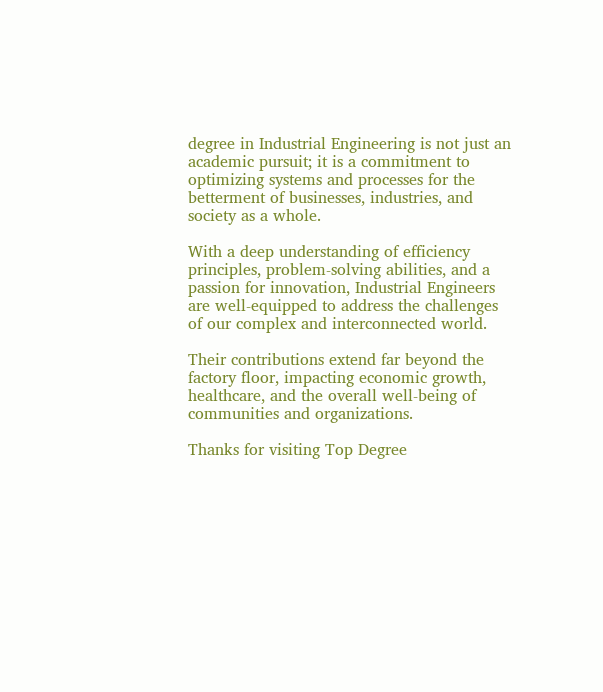degree in Industrial Engineering is not just an academic pursuit; it is a commitment to optimizing systems and processes for the betterment of businesses, industries, and society as a whole.

With a deep understanding of efficiency principles, problem-solving abilities, and a passion for innovation, Industrial Engineers are well-equipped to address the challenges of our complex and interconnected world.

Their contributions extend far beyond the factory floor, impacting economic growth, healthcare, and the overall well-being of communities and organizations.

Thanks for visiting Top Degree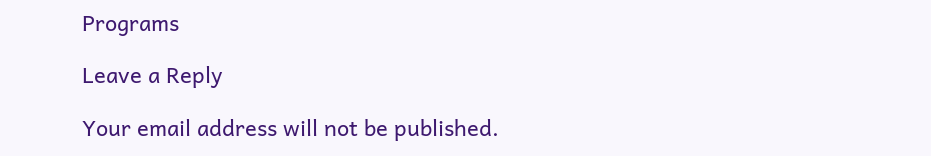Programs

Leave a Reply

Your email address will not be published.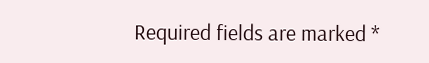Required fields are marked *